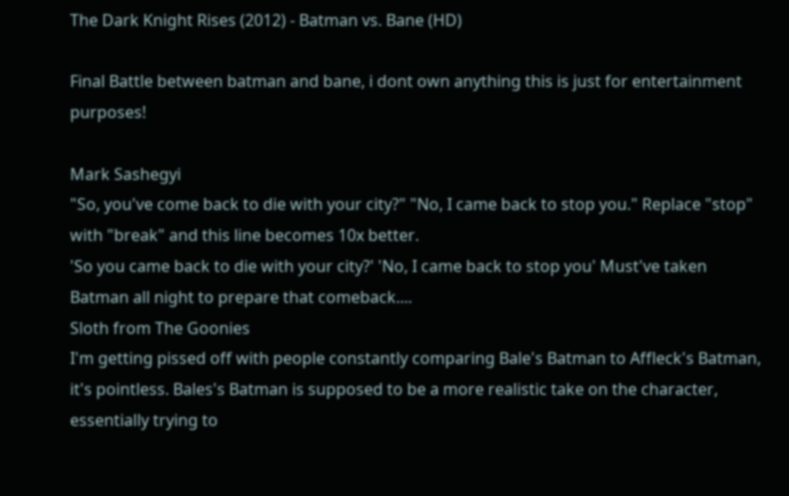The Dark Knight Rises (2012) - Batman vs. Bane (HD)

Final Battle between batman and bane, i dont own anything this is just for entertainment purposes!

Mark Sashegyi
"So, you've come back to die with your city?" "No, I came back to stop you." Replace "stop" with "break" and this line becomes 10x better.
'So you came back to die with your city?' 'No, I came back to stop you' Must've taken Batman all night to prepare that comeback....
Sloth from The Goonies
I'm getting pissed off with people constantly comparing Bale's Batman to Affleck's Batman, it's pointless. Bales's Batman is supposed to be a more realistic take on the character, essentially trying to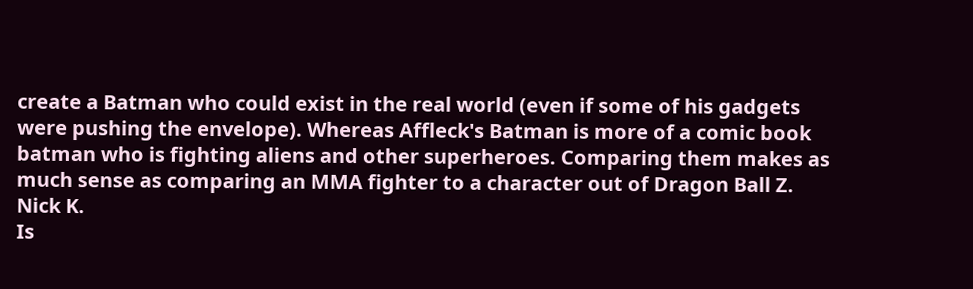create a Batman who could exist in the real world (even if some of his gadgets were pushing the envelope). Whereas Affleck's Batman is more of a comic book batman who is fighting aliens and other superheroes. Comparing them makes as much sense as comparing an MMA fighter to a character out of Dragon Ball Z.
Nick K.
Is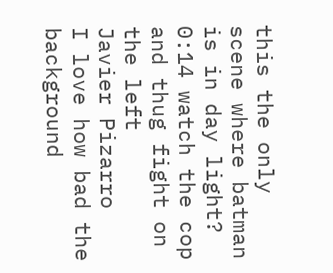this the only scene where batman is in day light?
0:14 watch the cop and thug fight on the left
Javier Pizarro
I love how bad the background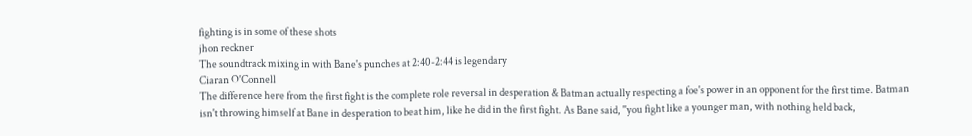fighting is in some of these shots
jhon reckner
The soundtrack mixing in with Bane's punches at 2:40-2:44 is legendary
Ciaran O'Connell
The difference here from the first fight is the complete role reversal in desperation & Batman actually respecting a foe's power in an opponent for the first time. Batman isn't throwing himself at Bane in desperation to beat him, like he did in the first fight. As Bane said, ''you fight like a younger man, with nothing held back,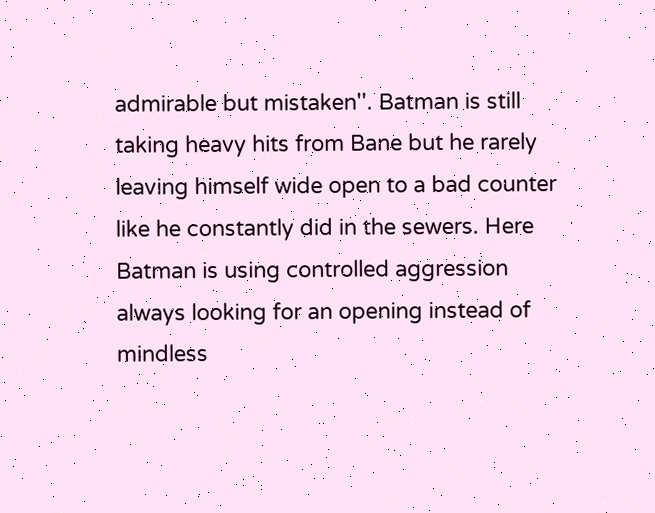admirable but mistaken''. Batman is still taking heavy hits from Bane but he rarely leaving himself wide open to a bad counter like he constantly did in the sewers. Here Batman is using controlled aggression always looking for an opening instead of mindless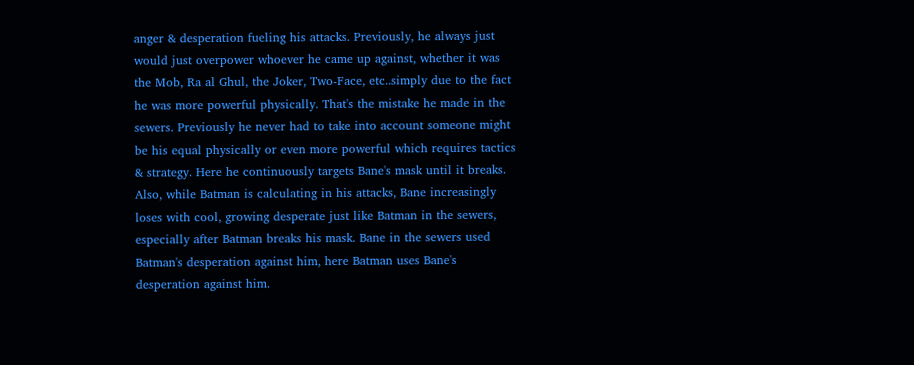anger & desperation fueling his attacks. Previously, he always just would just overpower whoever he came up against, whether it was the Mob, Ra al Ghul, the Joker, Two-Face, etc..simply due to the fact he was more powerful physically. That's the mistake he made in the sewers. Previously he never had to take into account someone might be his equal physically or even more powerful which requires tactics & strategy. Here he continuously targets Bane's mask until it breaks. Also, while Batman is calculating in his attacks, Bane increasingly loses with cool, growing desperate just like Batman in the sewers, especially after Batman breaks his mask. Bane in the sewers used Batman's desperation against him, here Batman uses Bane's desperation against him.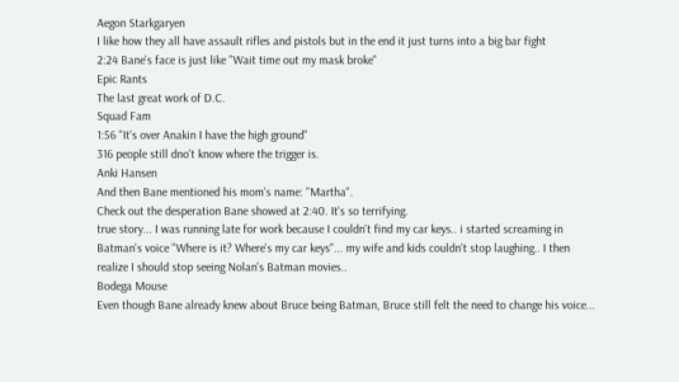Aegon Starkgaryen
I like how they all have assault rifles and pistols but in the end it just turns into a big bar fight
2:24 Bane's face is just like "Wait time out my mask broke"
Epic Rants
The last great work of D.C.
Squad Fam
1:56 "It's over Anakin I have the high ground"
316 people still dno't know where the trigger is.
Anki Hansen
And then Bane mentioned his mom's name: "Martha".
Check out the desperation Bane showed at 2:40. It's so terrifying.
true story... I was running late for work because I couldn't find my car keys.. i started screaming in Batman's voice "Where is it? Where's my car keys"... my wife and kids couldn't stop laughing.. I then realize I should stop seeing Nolan's Batman movies..
Bodega Mouse
Even though Bane already knew about Bruce being Batman, Bruce still felt the need to change his voice...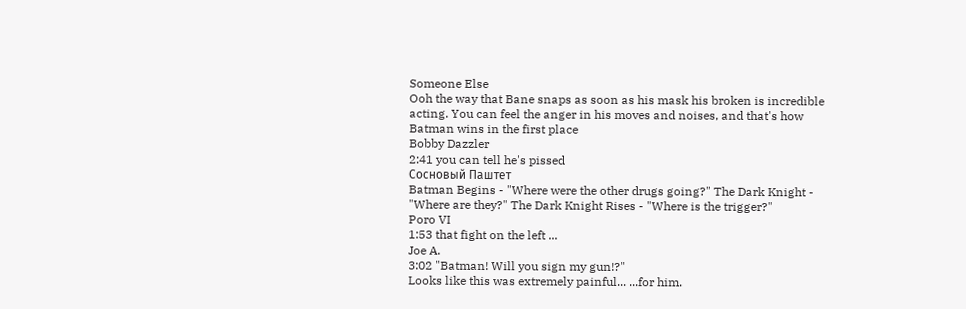Someone Else
Ooh the way that Bane snaps as soon as his mask his broken is incredible acting. You can feel the anger in his moves and noises, and that's how Batman wins in the first place
Bobby Dazzler
2:41 you can tell he's pissed
Сосновый Паштет
Batman Begins - "Where were the other drugs going?" The Dark Knight - "Where are they?" The Dark Knight Rises - "Where is the trigger?"
Poro VI
1:53 that fight on the left ...
Joe A.
3:02 "Batman! Will you sign my gun!?"
Looks like this was extremely painful... ...for him.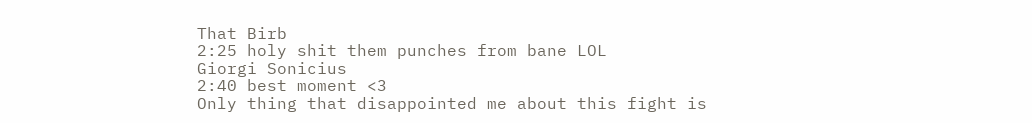That Birb
2:25 holy shit them punches from bane LOL
Giorgi Sonicius
2:40 best moment <3
Only thing that disappointed me about this fight is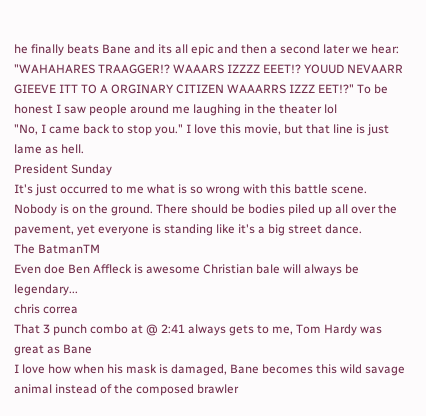he finally beats Bane and its all epic and then a second later we hear: "WAHAHARES TRAAGGER!? WAAARS IZZZZ EEET!? YOUUD NEVAARR GIEEVE ITT TO A ORGINARY CITIZEN WAAARRS IZZZ EET!?" To be honest I saw people around me laughing in the theater lol
"No, I came back to stop you." I love this movie, but that line is just lame as hell.
President Sunday
It's just occurred to me what is so wrong with this battle scene. Nobody is on the ground. There should be bodies piled up all over the pavement, yet everyone is standing like it's a big street dance.
The BatmanTM
Even doe Ben Affleck is awesome Christian bale will always be legendary...
chris correa
That 3 punch combo at @ 2:41 always gets to me, Tom Hardy was great as Bane
I love how when his mask is damaged, Bane becomes this wild savage animal instead of the composed brawler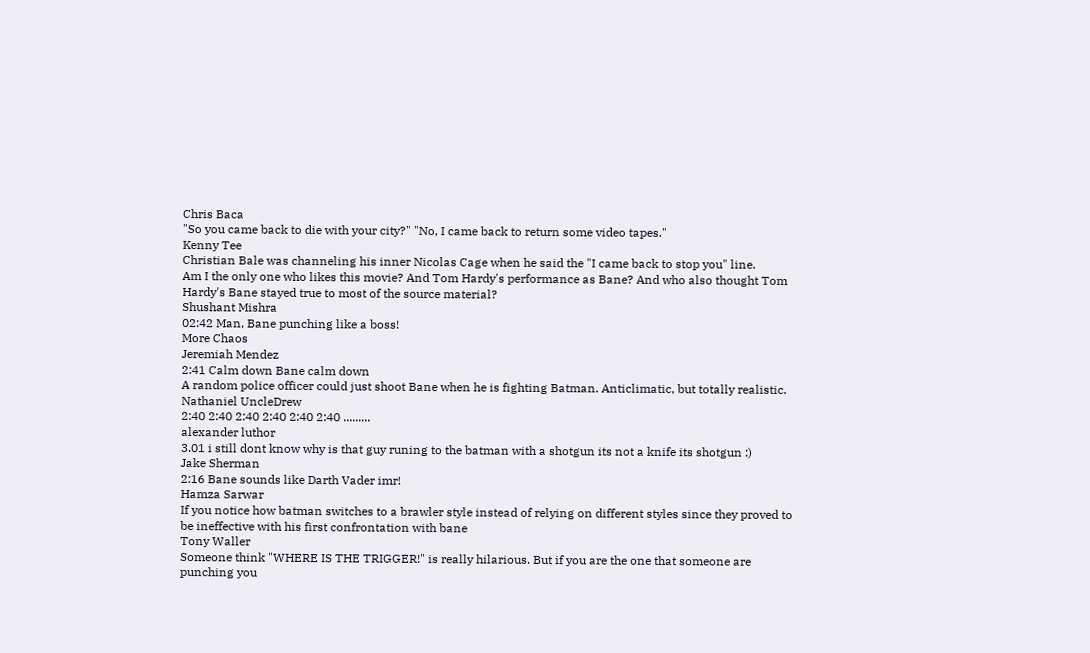Chris Baca
"So you came back to die with your city?" "No, I came back to return some video tapes."
Kenny Tee
Christian Bale was channeling his inner Nicolas Cage when he said the "I came back to stop you" line.
Am I the only one who likes this movie? And Tom Hardy's performance as Bane? And who also thought Tom Hardy's Bane stayed true to most of the source material?
Shushant Mishra
02:42 Man, Bane punching like a boss!
More Chaos
Jeremiah Mendez
2:41 Calm down Bane calm down
A random police officer could just shoot Bane when he is fighting Batman. Anticlimatic, but totally realistic.
Nathaniel UncleDrew
2:40 2:40 2:40 2:40 2:40 2:40 .........
alexander luthor
3.01 i still dont know why is that guy runing to the batman with a shotgun its not a knife its shotgun :)
Jake Sherman
2:16 Bane sounds like Darth Vader imr!
Hamza Sarwar
If you notice how batman switches to a brawler style instead of relying on different styles since they proved to be ineffective with his first confrontation with bane
Tony Waller
Someone think "WHERE IS THE TRIGGER!" is really hilarious. But if you are the one that someone are punching you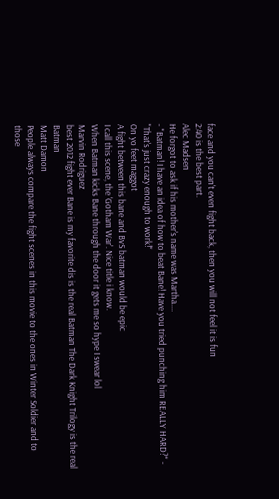face and you can't even fight back, then you will not feel it is fun
2:40 is the best part.
Alec Madsen
He forgot to ask if his mother's name was Martha....
- "Batman! I have an idea of how to beat Bane! Have you tried punching him REALLY HARD?" - "That's just crazy enough to work!"
On yo feet maggot
A fight between this bane and BvS batman would be epic
I call this scene, the 'Gotham War'. Nice title i know.
When Batman kicks Bane through the door it gets me so hype I swear lol
Marvin Rodriguez
best 2012 fight ever Bane is my favorite dis is the real Batman The Dark Knight Trilogy is the real Batman
Matt Damon
People always compare the fight scenes in this movie to the ones in Winter Soldier and to those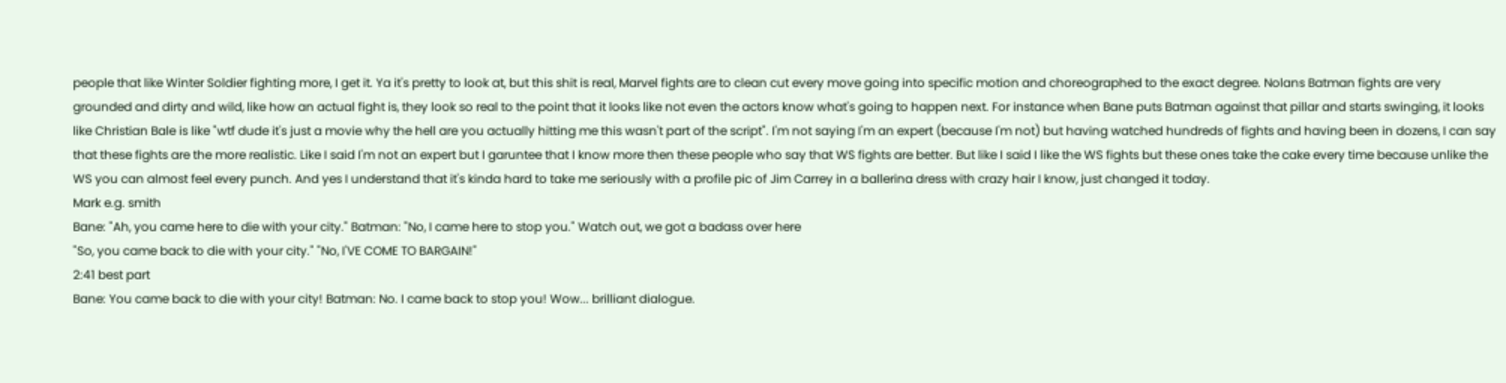people that like Winter Soldier fighting more, I get it. Ya it's pretty to look at, but this shit is real, Marvel fights are to clean cut every move going into specific motion and choreographed to the exact degree. Nolans Batman fights are very grounded and dirty and wild, like how an actual fight is, they look so real to the point that it looks like not even the actors know what's going to happen next. For instance when Bane puts Batman against that pillar and starts swinging, it looks like Christian Bale is like "wtf dude it's just a movie why the hell are you actually hitting me this wasn't part of the script". I'm not saying I'm an expert (because I'm not) but having watched hundreds of fights and having been in dozens, I can say that these fights are the more realistic. Like I said I'm not an expert but I garuntee that I know more then these people who say that WS fights are better. But like I said I like the WS fights but these ones take the cake every time because unlike the WS you can almost feel every punch. And yes I understand that it's kinda hard to take me seriously with a profile pic of Jim Carrey in a ballerina dress with crazy hair I know, just changed it today.
Mark e.g. smith
Bane: "Ah, you came here to die with your city." Batman: "No, I came here to stop you." Watch out, we got a badass over here
"So, you came back to die with your city." "No, I'VE COME TO BARGAIN!"
2:41 best part
Bane: You came back to die with your city! Batman: No. I came back to stop you! Wow... brilliant dialogue.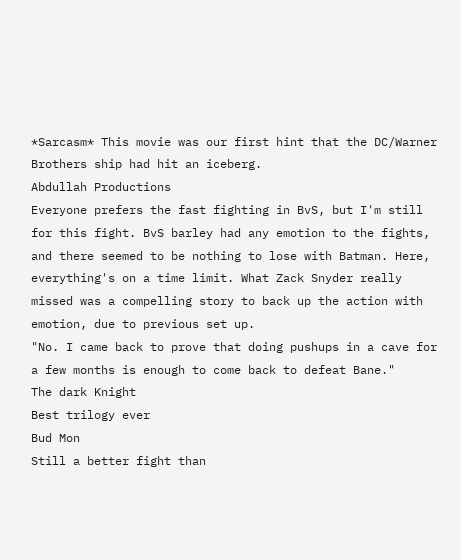*Sarcasm* This movie was our first hint that the DC/Warner Brothers ship had hit an iceberg.
Abdullah Productions
Everyone prefers the fast fighting in BvS, but I'm still for this fight. BvS barley had any emotion to the fights, and there seemed to be nothing to lose with Batman. Here, everything's on a time limit. What Zack Snyder really missed was a compelling story to back up the action with emotion, due to previous set up.
"No. I came back to prove that doing pushups in a cave for a few months is enough to come back to defeat Bane."
The dark Knight
Best trilogy ever
Bud Mon
Still a better fight than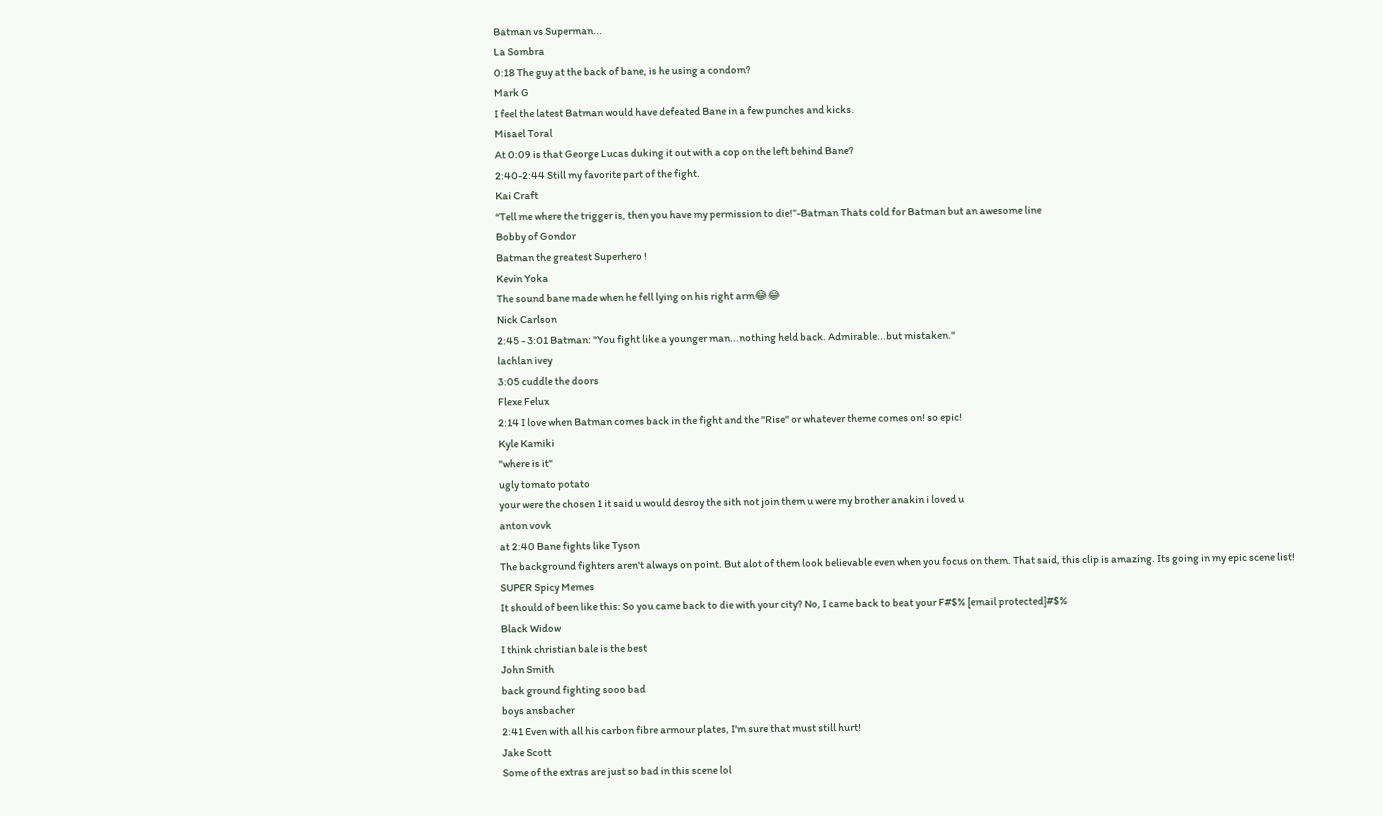Batman vs Superman...
La Sombra
0:18 The guy at the back of bane, is he using a condom?
Mark G
I feel the latest Batman would have defeated Bane in a few punches and kicks.
Misael Toral
At 0:09 is that George Lucas duking it out with a cop on the left behind Bane?
2:40-2:44 Still my favorite part of the fight.
Kai Craft
“Tell me where the trigger is, then you have my permission to die!”-Batman Thats cold for Batman but an awesome line
Bobby of Gondor
Batman the greatest Superhero !
Kevin Yoka
The sound bane made when he fell lying on his right arm😂😂
Nick Carlson
2:45 - 3:01 Batman: "You fight like a younger man...nothing held back. Admirable...but mistaken."
lachlan ivey
3:05 cuddle the doors
Flexe Felux
2:14 I love when Batman comes back in the fight and the "Rise" or whatever theme comes on! so epic!
Kyle Kamiki
"where is it"
ugly tomato potato
your were the chosen 1 it said u would desroy the sith not join them u were my brother anakin i loved u
anton vovk
at 2:40 Bane fights like Tyson
The background fighters aren't always on point. But alot of them look believable even when you focus on them. That said, this clip is amazing. Its going in my epic scene list!
SUPER Spicy Memes
It should of been like this: So you came back to die with your city? No, I came back to beat your F#$% [email protected]#$%
Black Widow
I think christian bale is the best
John Smith
back ground fighting sooo bad
boys ansbacher
2:41 Even with all his carbon fibre armour plates, I'm sure that must still hurt!
Jake Scott
Some of the extras are just so bad in this scene lol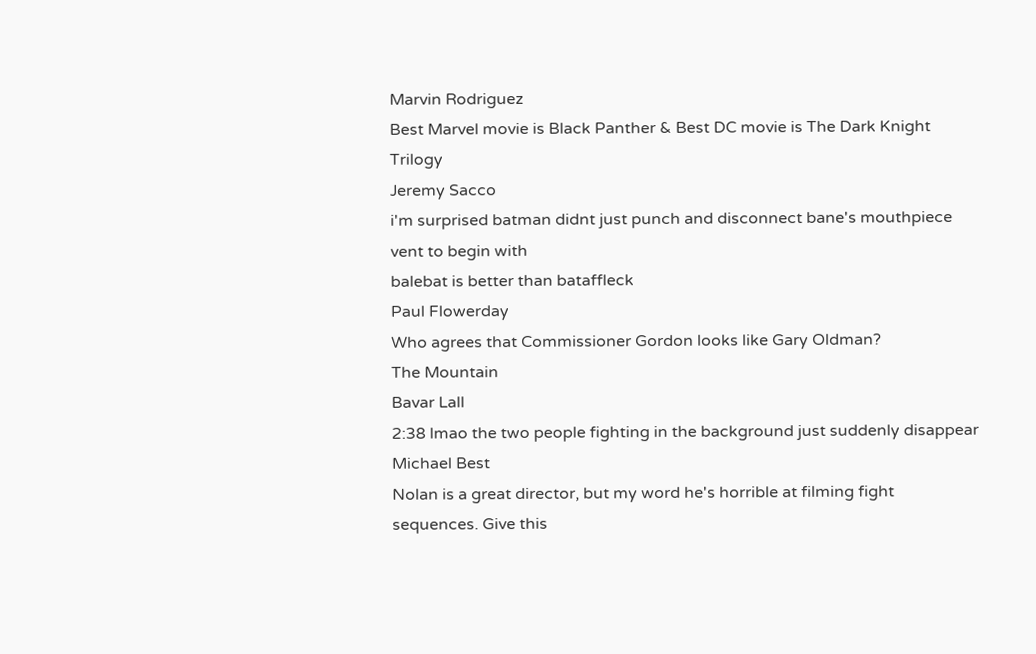Marvin Rodriguez
Best Marvel movie is Black Panther & Best DC movie is The Dark Knight Trilogy
Jeremy Sacco
i'm surprised batman didnt just punch and disconnect bane's mouthpiece vent to begin with
balebat is better than bataffleck
Paul Flowerday
Who agrees that Commissioner Gordon looks like Gary Oldman?
The Mountain
Bavar Lall
2:38 lmao the two people fighting in the background just suddenly disappear
Michael Best
Nolan is a great director, but my word he's horrible at filming fight sequences. Give this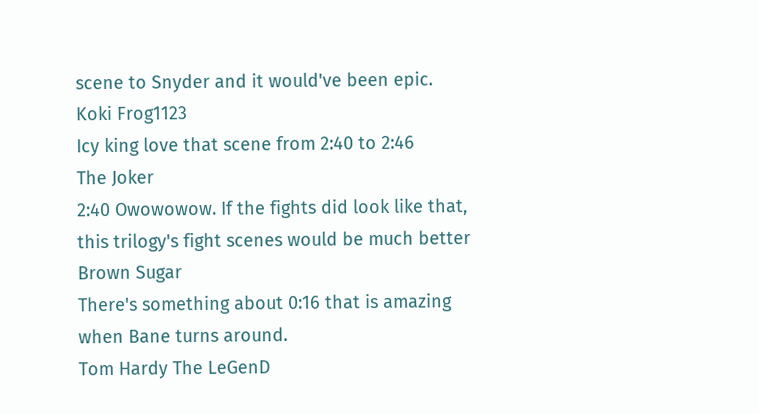scene to Snyder and it would've been epic.
Koki Frog1123
Icy king love that scene from 2:40 to 2:46
The Joker
2:40 Owowowow. If the fights did look like that, this trilogy's fight scenes would be much better
Brown Sugar
There's something about 0:16 that is amazing when Bane turns around.
Tom Hardy The LeGenD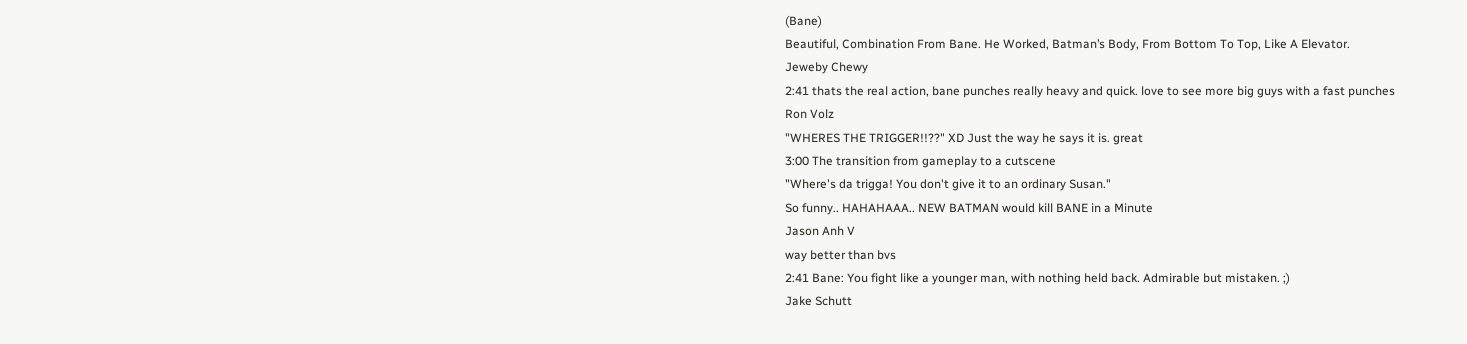(Bane)
Beautiful, Combination From Bane. He Worked, Batman’s Body, From Bottom To Top, Like A Elevator.
Jeweby Chewy
2:41 thats the real action, bane punches really heavy and quick. love to see more big guys with a fast punches
Ron Volz
"WHERES THE TRIGGER!!??" XD Just the way he says it is. great
3:00 The transition from gameplay to a cutscene
"Where's da trigga! You don't give it to an ordinary Susan."
So funny.. HAHAHAAA.. NEW BATMAN would kill BANE in a Minute
Jason Anh V
way better than bvs
2:41 Bane: You fight like a younger man, with nothing held back. Admirable but mistaken. ;)
Jake Schutt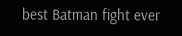best Batman fight ever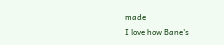made
I love how Bane's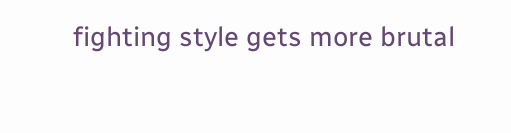fighting style gets more brutal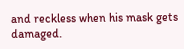and reckless when his mask gets damaged.